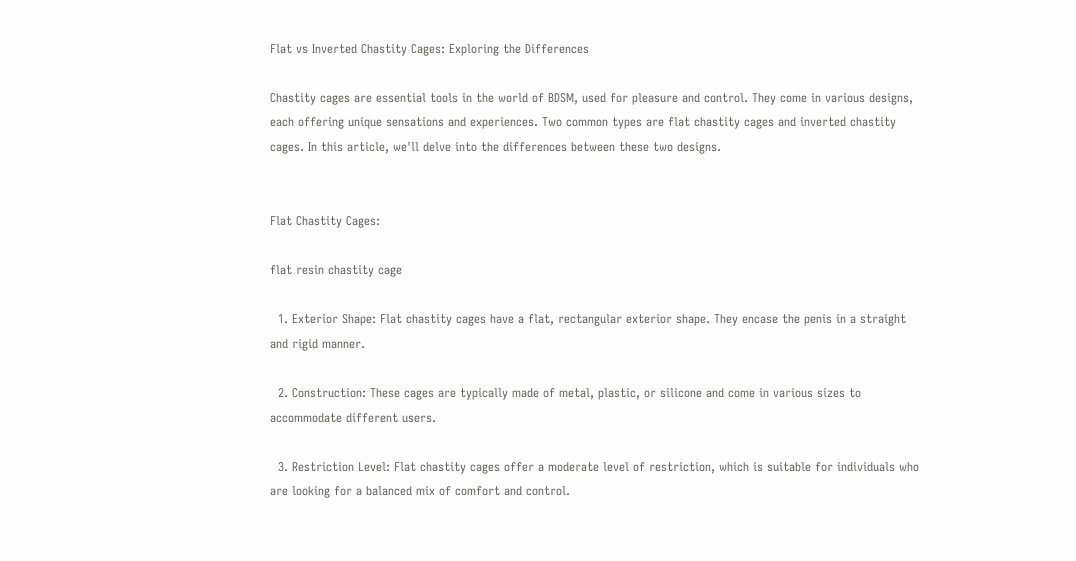Flat vs Inverted Chastity Cages: Exploring the Differences

Chastity cages are essential tools in the world of BDSM, used for pleasure and control. They come in various designs, each offering unique sensations and experiences. Two common types are flat chastity cages and inverted chastity cages. In this article, we'll delve into the differences between these two designs.


Flat Chastity Cages:

flat resin chastity cage

  1. Exterior Shape: Flat chastity cages have a flat, rectangular exterior shape. They encase the penis in a straight and rigid manner.

  2. Construction: These cages are typically made of metal, plastic, or silicone and come in various sizes to accommodate different users.

  3. Restriction Level: Flat chastity cages offer a moderate level of restriction, which is suitable for individuals who are looking for a balanced mix of comfort and control.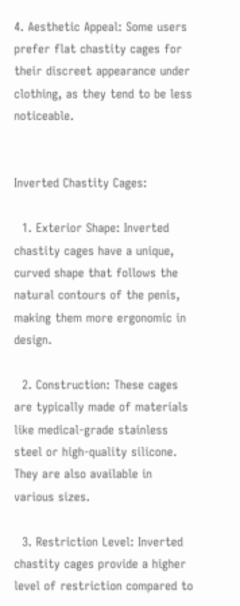4. Aesthetic Appeal: Some users prefer flat chastity cages for their discreet appearance under clothing, as they tend to be less noticeable.


Inverted Chastity Cages:

  1. Exterior Shape: Inverted chastity cages have a unique, curved shape that follows the natural contours of the penis, making them more ergonomic in design.

  2. Construction: These cages are typically made of materials like medical-grade stainless steel or high-quality silicone. They are also available in various sizes.

  3. Restriction Level: Inverted chastity cages provide a higher level of restriction compared to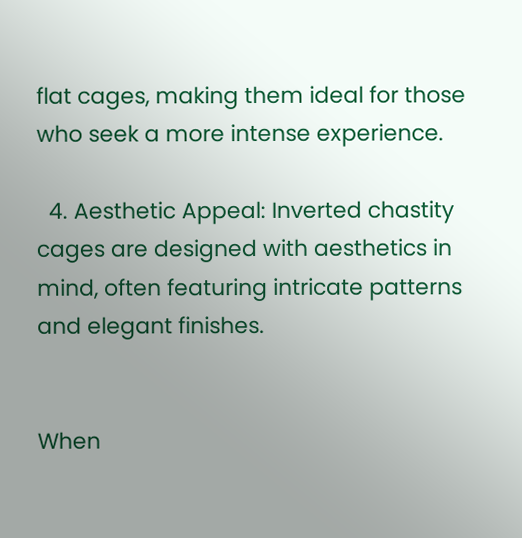flat cages, making them ideal for those who seek a more intense experience.

  4. Aesthetic Appeal: Inverted chastity cages are designed with aesthetics in mind, often featuring intricate patterns and elegant finishes.


When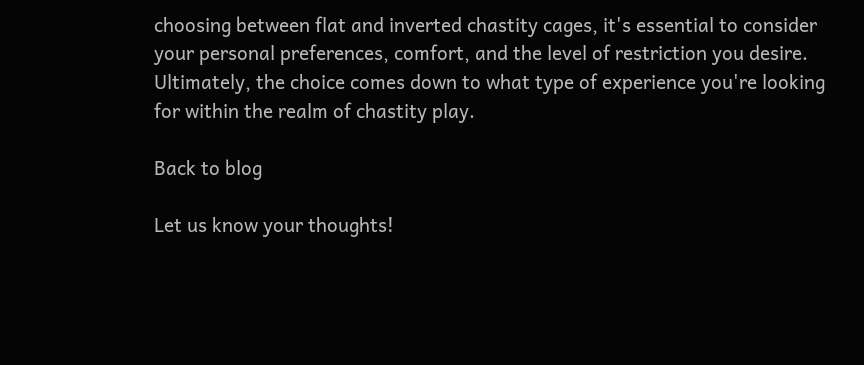choosing between flat and inverted chastity cages, it's essential to consider your personal preferences, comfort, and the level of restriction you desire. Ultimately, the choice comes down to what type of experience you're looking for within the realm of chastity play.

Back to blog

Let us know your thoughts!